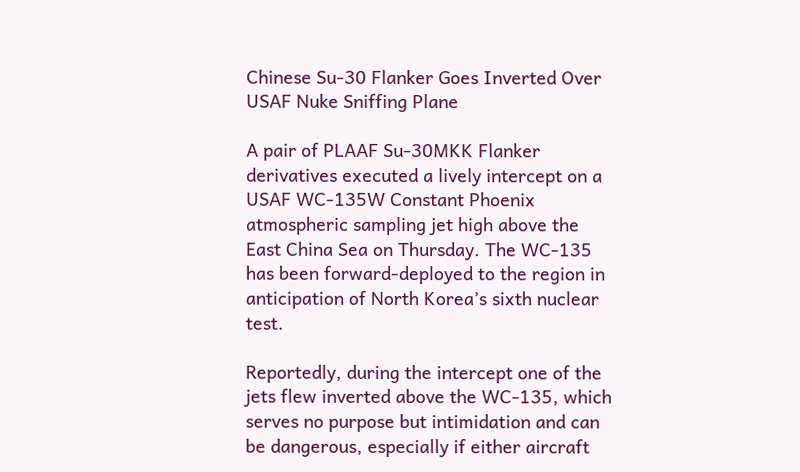Chinese Su-30 Flanker Goes Inverted Over USAF Nuke Sniffing Plane

A pair of PLAAF Su-30MKK Flanker derivatives executed a lively intercept on a USAF WC-135W Constant Phoenix atmospheric sampling jet high above the East China Sea on Thursday. The WC-135 has been forward-deployed to the region in anticipation of North Korea’s sixth nuclear test.

Reportedly, during the intercept one of the jets flew inverted above the WC-135, which serves no purpose but intimidation and can be dangerous, especially if either aircraft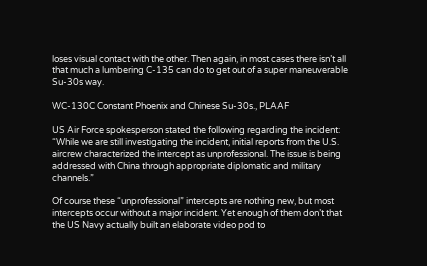loses visual contact with the other. Then again, in most cases there isn’t all that much a lumbering C-135 can do to get out of a super maneuverable Su-30s way.

WC-130C Constant Phoenix and Chinese Su-30s., PLAAF

US Air Force spokesperson stated the following regarding the incident: “While we are still investigating the incident, initial reports from the U.S. aircrew characterized the intercept as unprofessional. The issue is being addressed with China through appropriate diplomatic and military channels.”

Of course these “unprofessional” intercepts are nothing new, but most intercepts occur without a major incident. Yet enough of them don’t that the US Navy actually built an elaborate video pod to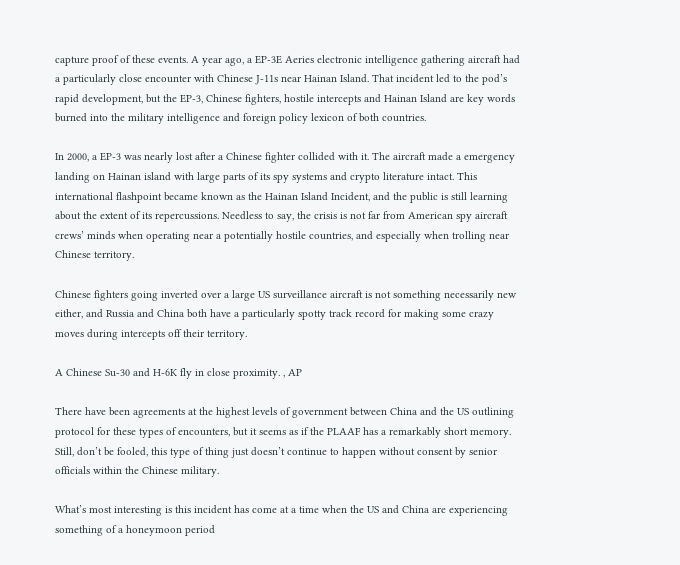capture proof of these events. A year ago, a EP-3E Aeries electronic intelligence gathering aircraft had a particularly close encounter with Chinese J-11s near Hainan Island. That incident led to the pod’s rapid development, but the EP-3, Chinese fighters, hostile intercepts and Hainan Island are key words burned into the military intelligence and foreign policy lexicon of both countries.

In 2000, a EP-3 was nearly lost after a Chinese fighter collided with it. The aircraft made a emergency landing on Hainan island with large parts of its spy systems and crypto literature intact. This international flashpoint became known as the Hainan Island Incident, and the public is still learning about the extent of its repercussions. Needless to say, the crisis is not far from American spy aircraft crews’ minds when operating near a potentially hostile countries, and especially when trolling near Chinese territory.

Chinese fighters going inverted over a large US surveillance aircraft is not something necessarily new either, and Russia and China both have a particularly spotty track record for making some crazy moves during intercepts off their territory.

A Chinese Su-30 and H-6K fly in close proximity. , AP

There have been agreements at the highest levels of government between China and the US outlining protocol for these types of encounters, but it seems as if the PLAAF has a remarkably short memory. Still, don’t be fooled, this type of thing just doesn’t continue to happen without consent by senior officials within the Chinese military.

What’s most interesting is this incident has come at a time when the US and China are experiencing something of a honeymoon period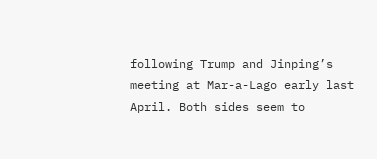following Trump and Jinping’s meeting at Mar-a-Lago early last April. Both sides seem to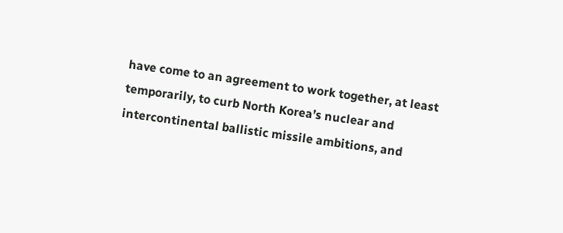have come to an agreement to work together, at least temporarily, to curb North Korea’s nuclear and intercontinental ballistic missile ambitions, and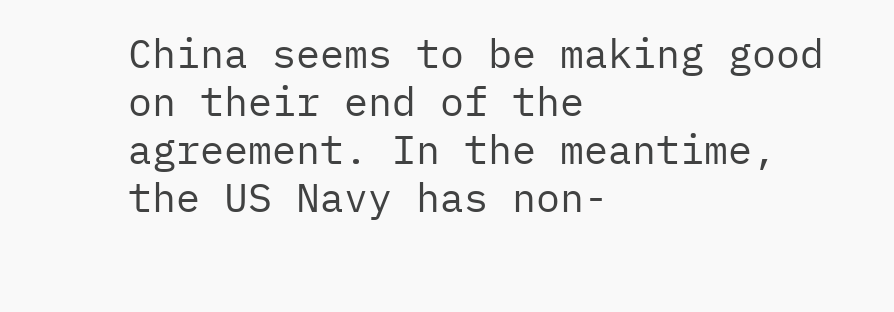China seems to be making good on their end of the agreement. In the meantime, the US Navy has non-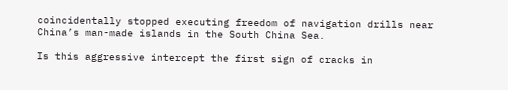coincidentally stopped executing freedom of navigation drills near China’s man-made islands in the South China Sea.

Is this aggressive intercept the first sign of cracks in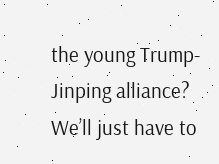the young Trump-Jinping alliance? We’ll just have to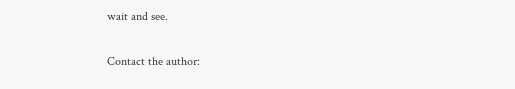wait and see.

Contact the author: